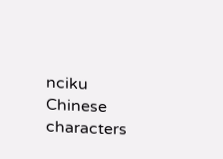nciku Chinese characters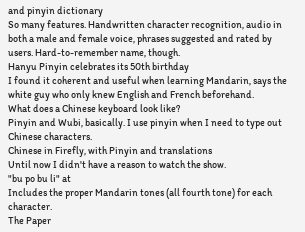and pinyin dictionary
So many features. Handwritten character recognition, audio in both a male and female voice, phrases suggested and rated by users. Hard-to-remember name, though.
Hanyu Pinyin celebrates its 50th birthday
I found it coherent and useful when learning Mandarin, says the white guy who only knew English and French beforehand.
What does a Chinese keyboard look like?
Pinyin and Wubi, basically. I use pinyin when I need to type out Chinese characters.
Chinese in Firefly, with Pinyin and translations
Until now I didn't have a reason to watch the show.
"bu po bu li" at
Includes the proper Mandarin tones (all fourth tone) for each character.
The Paper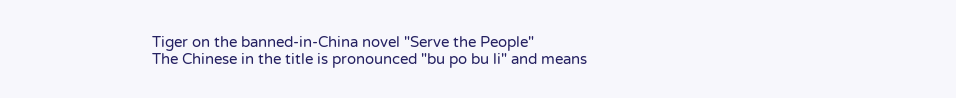Tiger on the banned-in-China novel "Serve the People"
The Chinese in the title is pronounced "bu po bu li" and means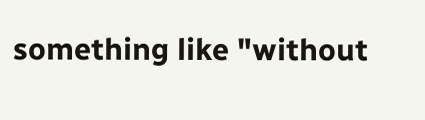something like "without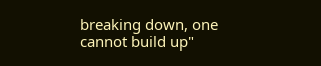breaking down, one cannot build up"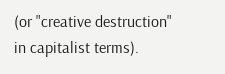(or "creative destruction" in capitalist terms).